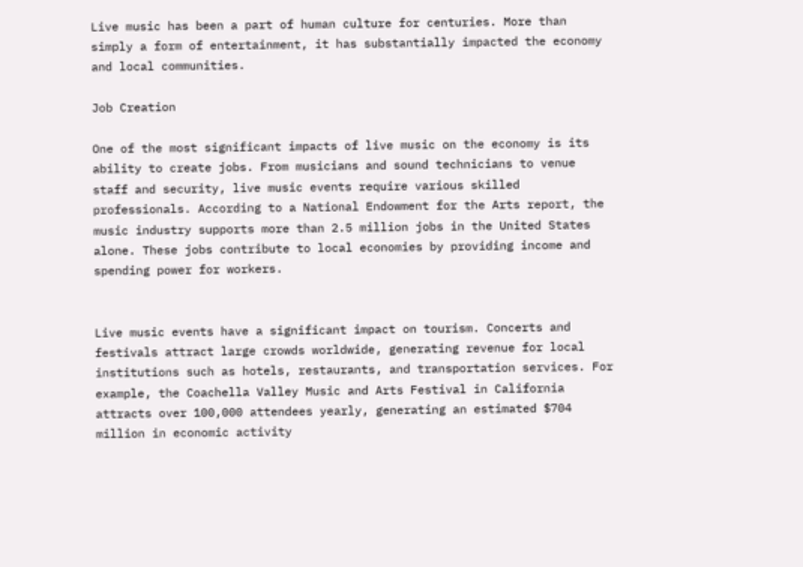Live music has been a part of human culture for centuries. More than simply a form of entertainment, it has substantially impacted the economy and local communities.

Job Creation

One of the most significant impacts of live music on the economy is its ability to create jobs. From musicians and sound technicians to venue staff and security, live music events require various skilled professionals. According to a National Endowment for the Arts report, the music industry supports more than 2.5 million jobs in the United States alone. These jobs contribute to local economies by providing income and spending power for workers.


Live music events have a significant impact on tourism. Concerts and festivals attract large crowds worldwide, generating revenue for local institutions such as hotels, restaurants, and transportation services. For example, the Coachella Valley Music and Arts Festival in California attracts over 100,000 attendees yearly, generating an estimated $704 million in economic activity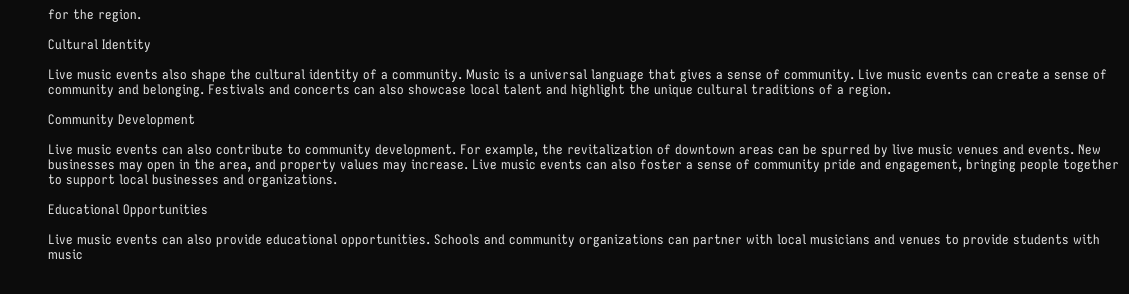for the region.

Cultural Identity

Live music events also shape the cultural identity of a community. Music is a universal language that gives a sense of community. Live music events can create a sense of community and belonging. Festivals and concerts can also showcase local talent and highlight the unique cultural traditions of a region.

Community Development

Live music events can also contribute to community development. For example, the revitalization of downtown areas can be spurred by live music venues and events. New businesses may open in the area, and property values may increase. Live music events can also foster a sense of community pride and engagement, bringing people together to support local businesses and organizations.

Educational Opportunities

Live music events can also provide educational opportunities. Schools and community organizations can partner with local musicians and venues to provide students with music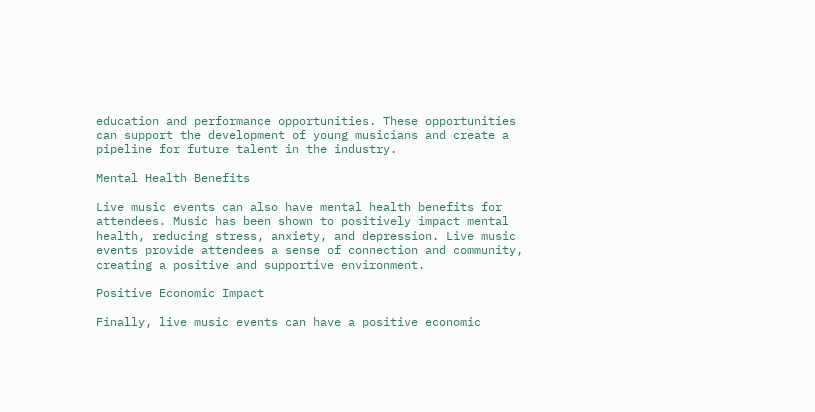education and performance opportunities. These opportunities can support the development of young musicians and create a pipeline for future talent in the industry.

Mental Health Benefits

Live music events can also have mental health benefits for attendees. Music has been shown to positively impact mental health, reducing stress, anxiety, and depression. Live music events provide attendees a sense of connection and community, creating a positive and supportive environment.

Positive Economic Impact

Finally, live music events can have a positive economic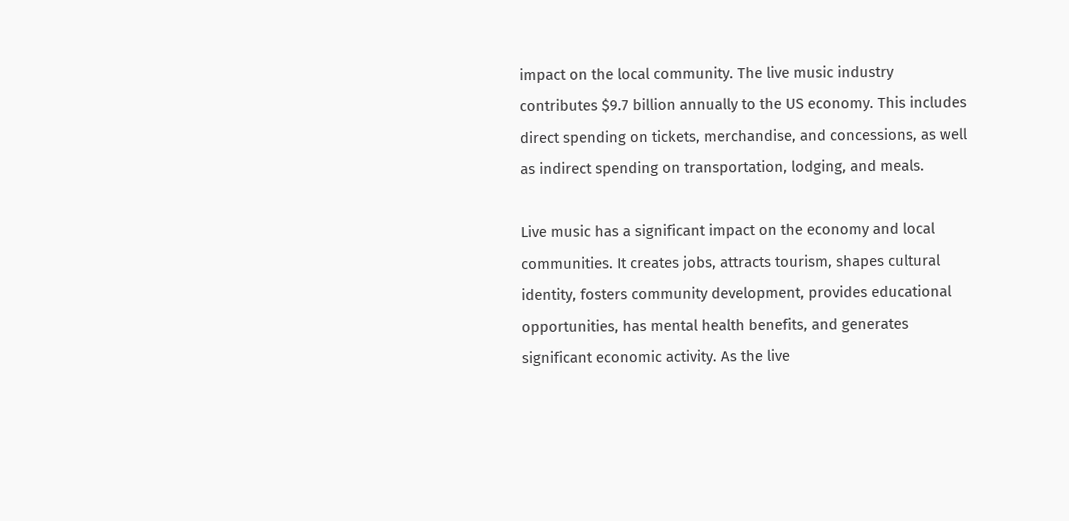impact on the local community. The live music industry contributes $9.7 billion annually to the US economy. This includes direct spending on tickets, merchandise, and concessions, as well as indirect spending on transportation, lodging, and meals.

Live music has a significant impact on the economy and local communities. It creates jobs, attracts tourism, shapes cultural identity, fosters community development, provides educational opportunities, has mental health benefits, and generates significant economic activity. As the live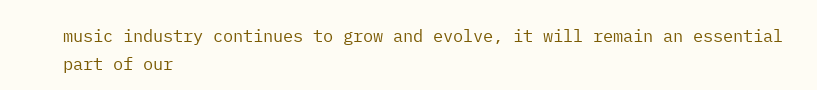music industry continues to grow and evolve, it will remain an essential part of our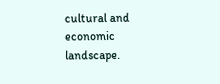cultural and economic landscape.